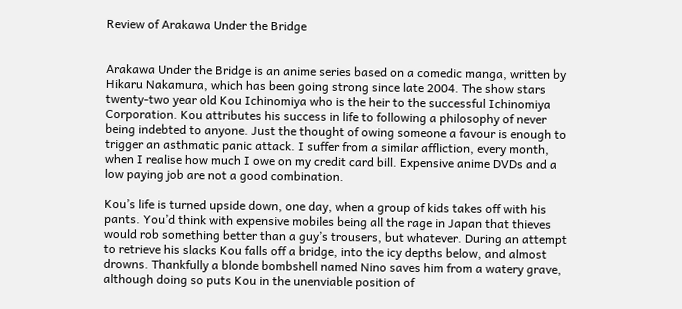Review of Arakawa Under the Bridge


Arakawa Under the Bridge is an anime series based on a comedic manga, written by Hikaru Nakamura, which has been going strong since late 2004. The show stars twenty-two year old Kou Ichinomiya who is the heir to the successful Ichinomiya Corporation. Kou attributes his success in life to following a philosophy of never being indebted to anyone. Just the thought of owing someone a favour is enough to trigger an asthmatic panic attack. I suffer from a similar affliction, every month, when I realise how much I owe on my credit card bill. Expensive anime DVDs and a low paying job are not a good combination.

Kou’s life is turned upside down, one day, when a group of kids takes off with his pants. You’d think with expensive mobiles being all the rage in Japan that thieves would rob something better than a guy’s trousers, but whatever. During an attempt to retrieve his slacks Kou falls off a bridge, into the icy depths below, and almost drowns. Thankfully a blonde bombshell named Nino saves him from a watery grave, although doing so puts Kou in the unenviable position of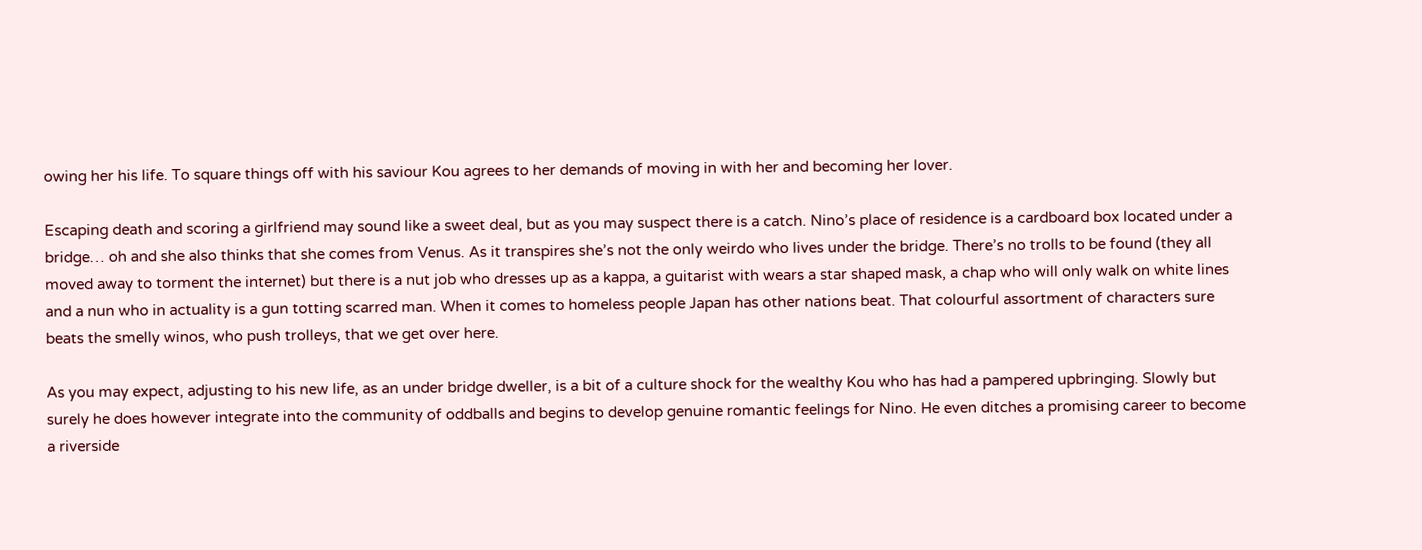owing her his life. To square things off with his saviour Kou agrees to her demands of moving in with her and becoming her lover.

Escaping death and scoring a girlfriend may sound like a sweet deal, but as you may suspect there is a catch. Nino’s place of residence is a cardboard box located under a bridge… oh and she also thinks that she comes from Venus. As it transpires she’s not the only weirdo who lives under the bridge. There’s no trolls to be found (they all moved away to torment the internet) but there is a nut job who dresses up as a kappa, a guitarist with wears a star shaped mask, a chap who will only walk on white lines and a nun who in actuality is a gun totting scarred man. When it comes to homeless people Japan has other nations beat. That colourful assortment of characters sure beats the smelly winos, who push trolleys, that we get over here.

As you may expect, adjusting to his new life, as an under bridge dweller, is a bit of a culture shock for the wealthy Kou who has had a pampered upbringing. Slowly but surely he does however integrate into the community of oddballs and begins to develop genuine romantic feelings for Nino. He even ditches a promising career to become a riverside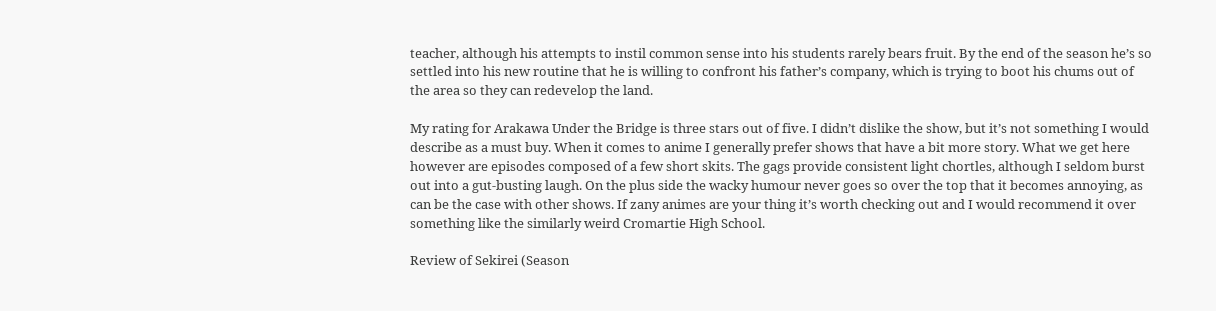teacher, although his attempts to instil common sense into his students rarely bears fruit. By the end of the season he’s so settled into his new routine that he is willing to confront his father’s company, which is trying to boot his chums out of the area so they can redevelop the land.

My rating for Arakawa Under the Bridge is three stars out of five. I didn’t dislike the show, but it’s not something I would describe as a must buy. When it comes to anime I generally prefer shows that have a bit more story. What we get here however are episodes composed of a few short skits. The gags provide consistent light chortles, although I seldom burst out into a gut-busting laugh. On the plus side the wacky humour never goes so over the top that it becomes annoying, as can be the case with other shows. If zany animes are your thing it’s worth checking out and I would recommend it over something like the similarly weird Cromartie High School.

Review of Sekirei (Season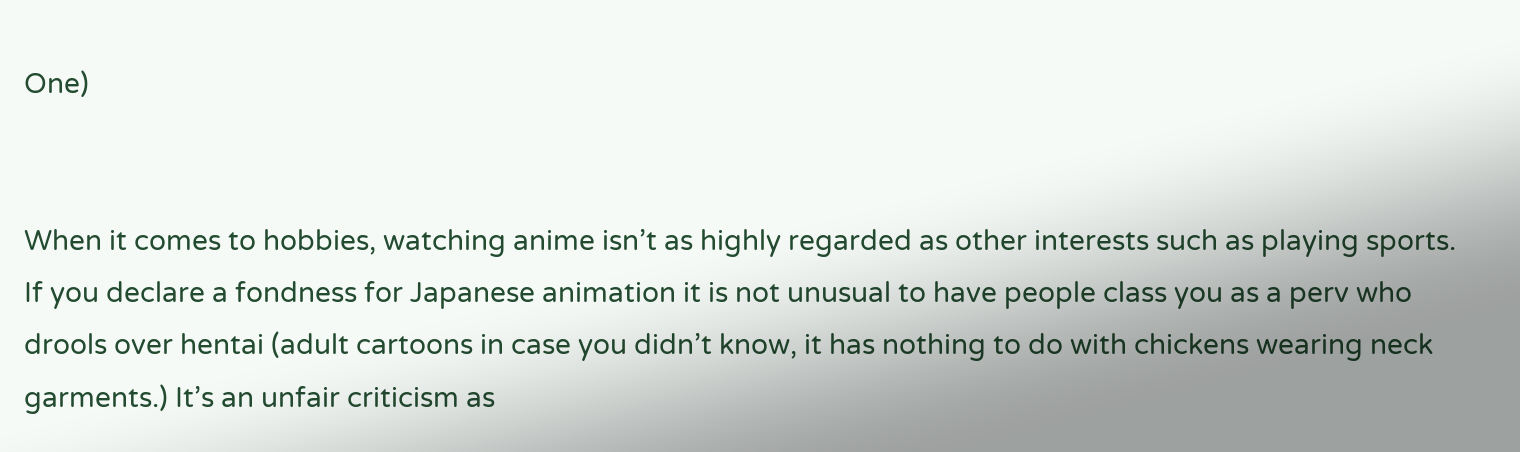One)


When it comes to hobbies, watching anime isn’t as highly regarded as other interests such as playing sports. If you declare a fondness for Japanese animation it is not unusual to have people class you as a perv who drools over hentai (adult cartoons in case you didn’t know, it has nothing to do with chickens wearing neck garments.) It’s an unfair criticism as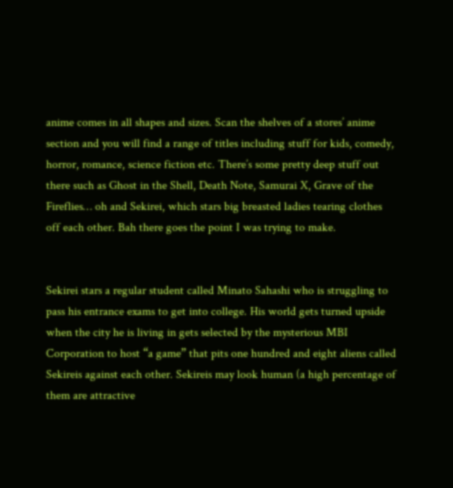anime comes in all shapes and sizes. Scan the shelves of a stores’ anime section and you will find a range of titles including stuff for kids, comedy, horror, romance, science fiction etc. There’s some pretty deep stuff out there such as Ghost in the Shell, Death Note, Samurai X, Grave of the Fireflies… oh and Sekirei, which stars big breasted ladies tearing clothes off each other. Bah there goes the point I was trying to make.


Sekirei stars a regular student called Minato Sahashi who is struggling to pass his entrance exams to get into college. His world gets turned upside when the city he is living in gets selected by the mysterious MBI Corporation to host “a game” that pits one hundred and eight aliens called Sekireis against each other. Sekireis may look human (a high percentage of them are attractive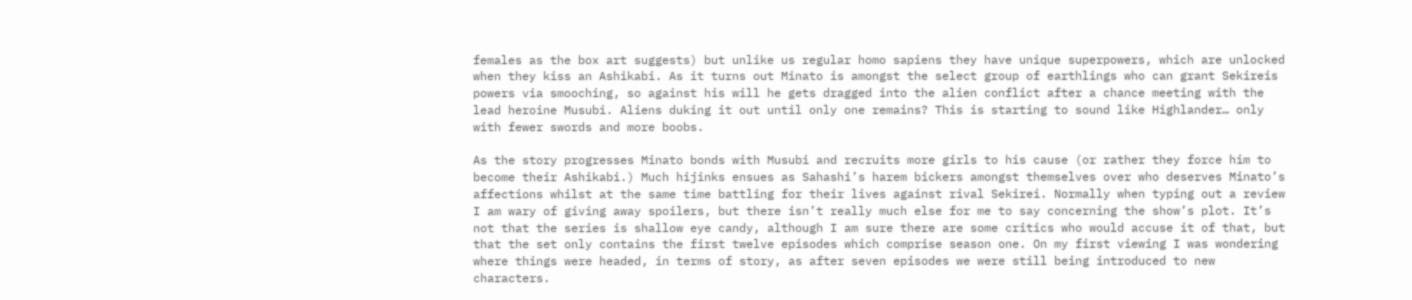females as the box art suggests) but unlike us regular homo sapiens they have unique superpowers, which are unlocked when they kiss an Ashikabi. As it turns out Minato is amongst the select group of earthlings who can grant Sekireis powers via smooching, so against his will he gets dragged into the alien conflict after a chance meeting with the lead heroine Musubi. Aliens duking it out until only one remains? This is starting to sound like Highlander… only with fewer swords and more boobs.

As the story progresses Minato bonds with Musubi and recruits more girls to his cause (or rather they force him to become their Ashikabi.) Much hijinks ensues as Sahashi’s harem bickers amongst themselves over who deserves Minato’s affections whilst at the same time battling for their lives against rival Sekirei. Normally when typing out a review I am wary of giving away spoilers, but there isn’t really much else for me to say concerning the show’s plot. It’s not that the series is shallow eye candy, although I am sure there are some critics who would accuse it of that, but that the set only contains the first twelve episodes which comprise season one. On my first viewing I was wondering where things were headed, in terms of story, as after seven episodes we were still being introduced to new characters.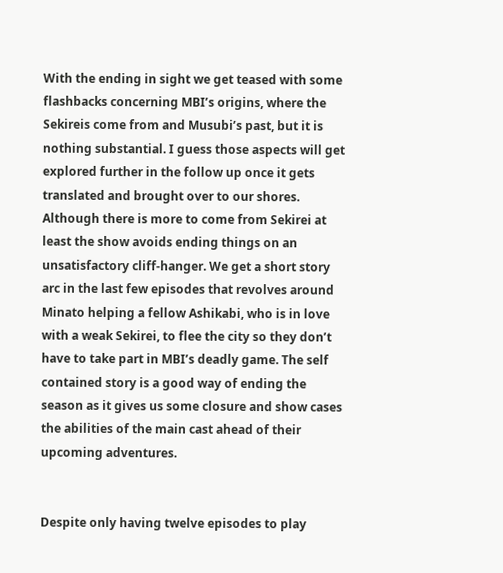With the ending in sight we get teased with some flashbacks concerning MBI’s origins, where the Sekireis come from and Musubi’s past, but it is nothing substantial. I guess those aspects will get explored further in the follow up once it gets translated and brought over to our shores. Although there is more to come from Sekirei at least the show avoids ending things on an unsatisfactory cliff-hanger. We get a short story arc in the last few episodes that revolves around Minato helping a fellow Ashikabi, who is in love with a weak Sekirei, to flee the city so they don’t have to take part in MBI’s deadly game. The self contained story is a good way of ending the season as it gives us some closure and show cases the abilities of the main cast ahead of their upcoming adventures.


Despite only having twelve episodes to play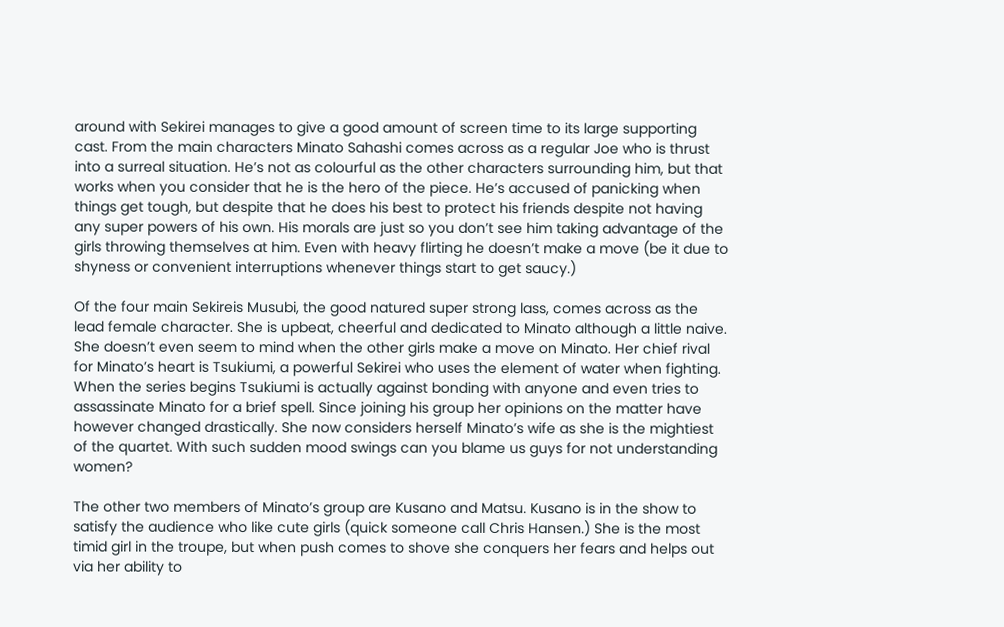around with Sekirei manages to give a good amount of screen time to its large supporting cast. From the main characters Minato Sahashi comes across as a regular Joe who is thrust into a surreal situation. He’s not as colourful as the other characters surrounding him, but that works when you consider that he is the hero of the piece. He’s accused of panicking when things get tough, but despite that he does his best to protect his friends despite not having any super powers of his own. His morals are just so you don’t see him taking advantage of the girls throwing themselves at him. Even with heavy flirting he doesn’t make a move (be it due to shyness or convenient interruptions whenever things start to get saucy.)

Of the four main Sekireis Musubi, the good natured super strong lass, comes across as the lead female character. She is upbeat, cheerful and dedicated to Minato although a little naive. She doesn’t even seem to mind when the other girls make a move on Minato. Her chief rival for Minato’s heart is Tsukiumi, a powerful Sekirei who uses the element of water when fighting. When the series begins Tsukiumi is actually against bonding with anyone and even tries to assassinate Minato for a brief spell. Since joining his group her opinions on the matter have however changed drastically. She now considers herself Minato’s wife as she is the mightiest of the quartet. With such sudden mood swings can you blame us guys for not understanding women?

The other two members of Minato’s group are Kusano and Matsu. Kusano is in the show to satisfy the audience who like cute girls (quick someone call Chris Hansen.) She is the most timid girl in the troupe, but when push comes to shove she conquers her fears and helps out via her ability to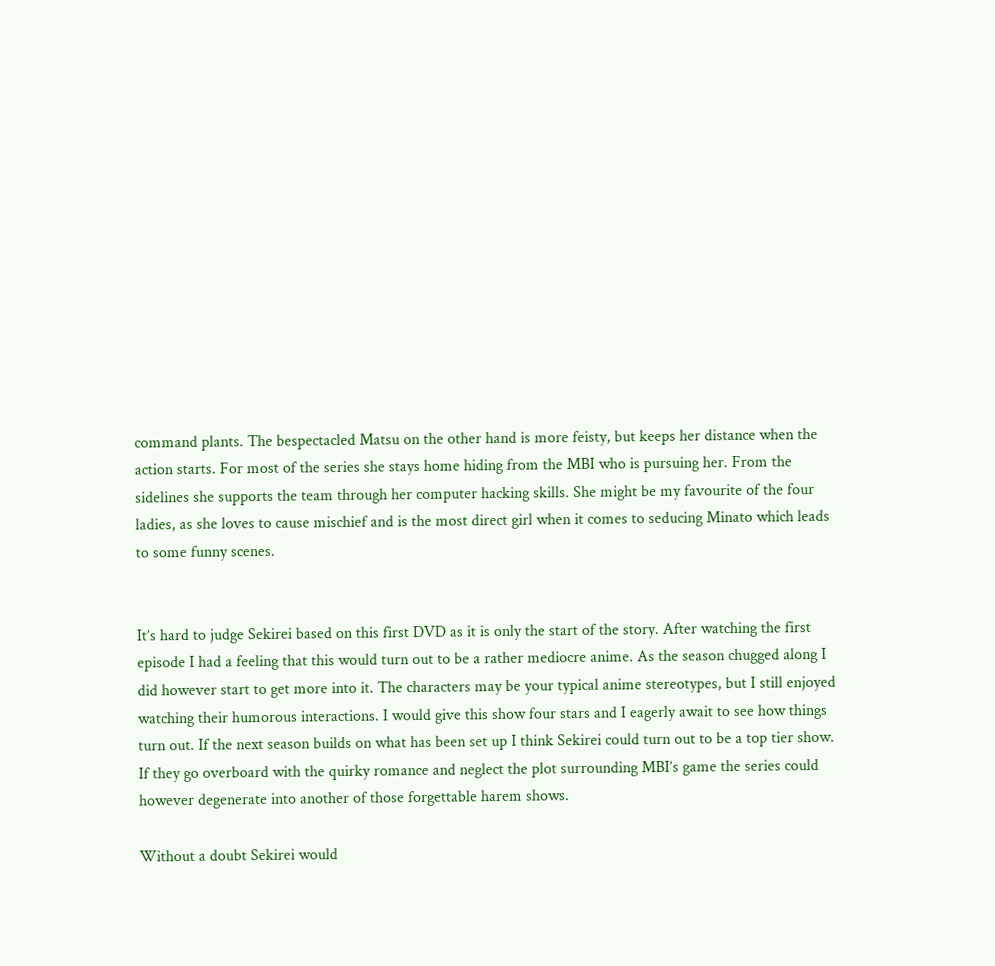command plants. The bespectacled Matsu on the other hand is more feisty, but keeps her distance when the action starts. For most of the series she stays home hiding from the MBI who is pursuing her. From the sidelines she supports the team through her computer hacking skills. She might be my favourite of the four ladies, as she loves to cause mischief and is the most direct girl when it comes to seducing Minato which leads to some funny scenes.


It’s hard to judge Sekirei based on this first DVD as it is only the start of the story. After watching the first episode I had a feeling that this would turn out to be a rather mediocre anime. As the season chugged along I did however start to get more into it. The characters may be your typical anime stereotypes, but I still enjoyed watching their humorous interactions. I would give this show four stars and I eagerly await to see how things turn out. If the next season builds on what has been set up I think Sekirei could turn out to be a top tier show. If they go overboard with the quirky romance and neglect the plot surrounding MBI’s game the series could however degenerate into another of those forgettable harem shows.

Without a doubt Sekirei would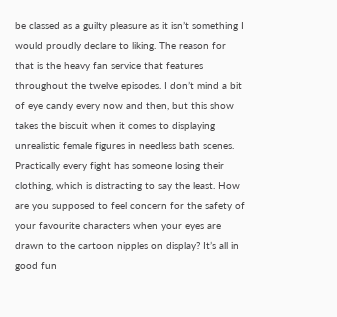be classed as a guilty pleasure as it isn’t something I would proudly declare to liking. The reason for that is the heavy fan service that features throughout the twelve episodes. I don’t mind a bit of eye candy every now and then, but this show takes the biscuit when it comes to displaying unrealistic female figures in needless bath scenes. Practically every fight has someone losing their clothing, which is distracting to say the least. How are you supposed to feel concern for the safety of your favourite characters when your eyes are drawn to the cartoon nipples on display? It’s all in good fun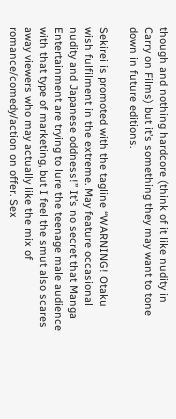though and nothing hardcore (think of it like nudity in Carry on Films) but it’s something they may want to tone down in future editions.

Sekirei is promoted with the tagline “WARNING! Otaku wish fulfilment in the extreme. May feature occasional nudity and Japanese oddness!” It’s no secret that Manga Entertainment are trying to lure the teenage male audience with that type of marketing, but I feel the smut also scares away viewers who may actually like the mix of romance/comedy/action on offer. Sex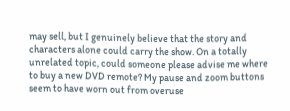may sell, but I genuinely believe that the story and characters alone could carry the show. On a totally unrelated topic, could someone please advise me where to buy a new DVD remote? My pause and zoom buttons seem to have worn out from overuse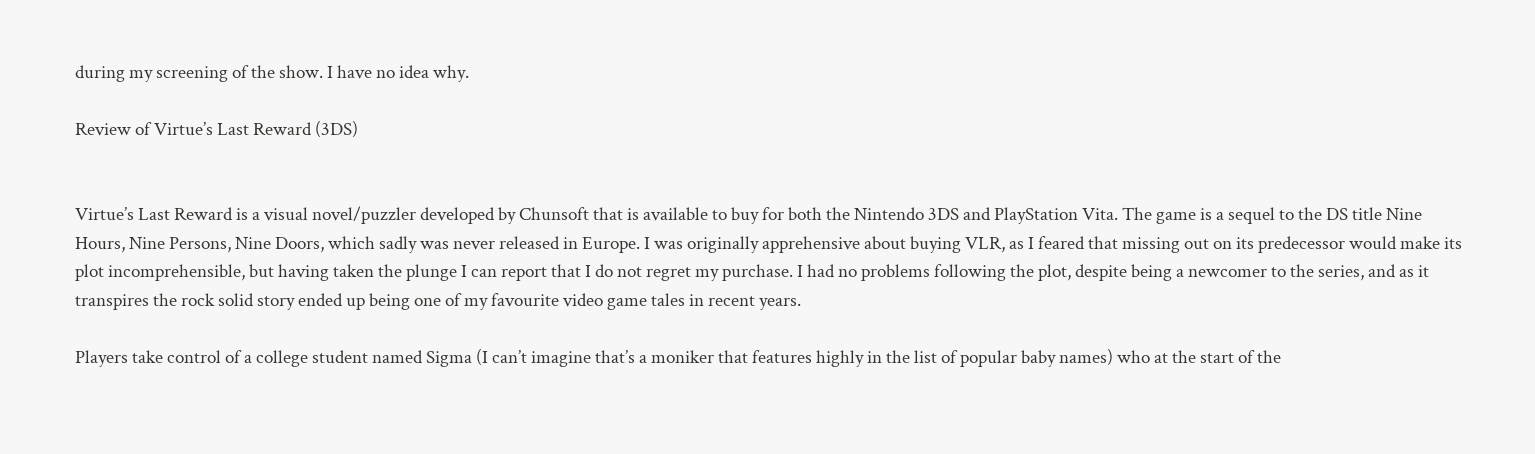during my screening of the show. I have no idea why.

Review of Virtue’s Last Reward (3DS)


Virtue’s Last Reward is a visual novel/puzzler developed by Chunsoft that is available to buy for both the Nintendo 3DS and PlayStation Vita. The game is a sequel to the DS title Nine Hours, Nine Persons, Nine Doors, which sadly was never released in Europe. I was originally apprehensive about buying VLR, as I feared that missing out on its predecessor would make its plot incomprehensible, but having taken the plunge I can report that I do not regret my purchase. I had no problems following the plot, despite being a newcomer to the series, and as it transpires the rock solid story ended up being one of my favourite video game tales in recent years.

Players take control of a college student named Sigma (I can’t imagine that’s a moniker that features highly in the list of popular baby names) who at the start of the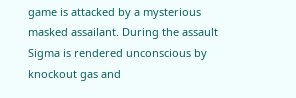game is attacked by a mysterious masked assailant. During the assault Sigma is rendered unconscious by knockout gas and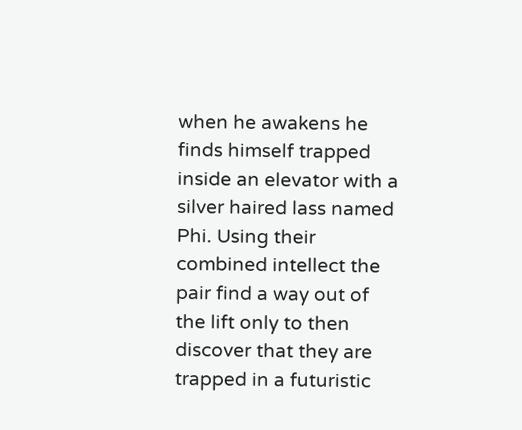when he awakens he finds himself trapped inside an elevator with a silver haired lass named Phi. Using their combined intellect the pair find a way out of the lift only to then discover that they are trapped in a futuristic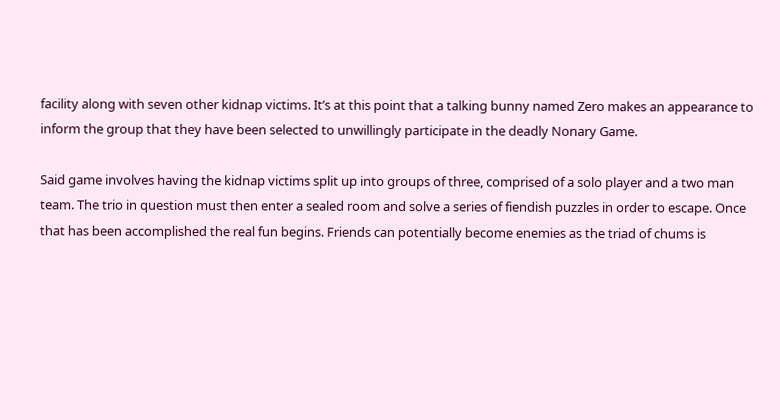facility along with seven other kidnap victims. It’s at this point that a talking bunny named Zero makes an appearance to inform the group that they have been selected to unwillingly participate in the deadly Nonary Game.

Said game involves having the kidnap victims split up into groups of three, comprised of a solo player and a two man team. The trio in question must then enter a sealed room and solve a series of fiendish puzzles in order to escape. Once that has been accomplished the real fun begins. Friends can potentially become enemies as the triad of chums is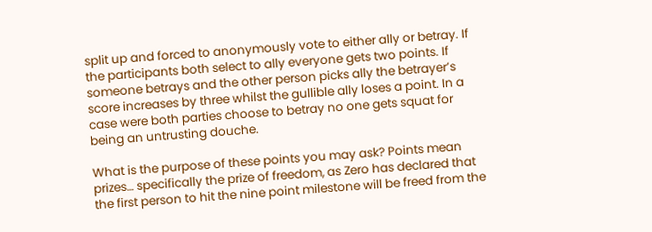split up and forced to anonymously vote to either ally or betray. If the participants both select to ally everyone gets two points. If someone betrays and the other person picks ally the betrayer’s score increases by three whilst the gullible ally loses a point. In a case were both parties choose to betray no one gets squat for being an untrusting douche.

What is the purpose of these points you may ask? Points mean prizes… specifically the prize of freedom, as Zero has declared that the first person to hit the nine point milestone will be freed from the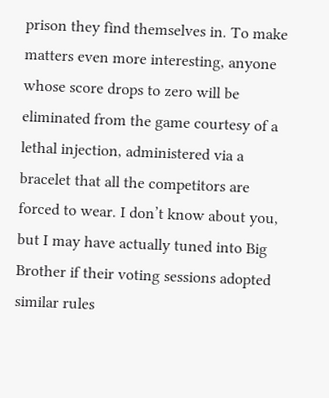prison they find themselves in. To make matters even more interesting, anyone whose score drops to zero will be eliminated from the game courtesy of a lethal injection, administered via a bracelet that all the competitors are forced to wear. I don’t know about you, but I may have actually tuned into Big Brother if their voting sessions adopted similar rules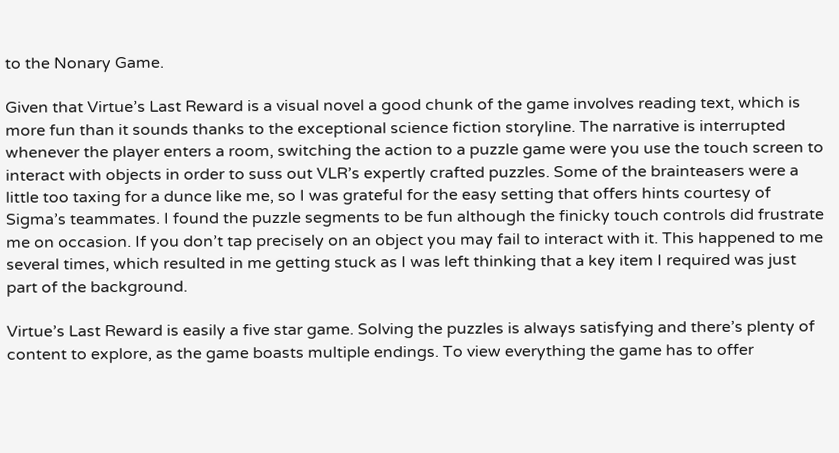to the Nonary Game.

Given that Virtue’s Last Reward is a visual novel a good chunk of the game involves reading text, which is more fun than it sounds thanks to the exceptional science fiction storyline. The narrative is interrupted whenever the player enters a room, switching the action to a puzzle game were you use the touch screen to interact with objects in order to suss out VLR’s expertly crafted puzzles. Some of the brainteasers were a little too taxing for a dunce like me, so I was grateful for the easy setting that offers hints courtesy of Sigma’s teammates. I found the puzzle segments to be fun although the finicky touch controls did frustrate me on occasion. If you don’t tap precisely on an object you may fail to interact with it. This happened to me several times, which resulted in me getting stuck as I was left thinking that a key item I required was just part of the background.

Virtue’s Last Reward is easily a five star game. Solving the puzzles is always satisfying and there’s plenty of content to explore, as the game boasts multiple endings. To view everything the game has to offer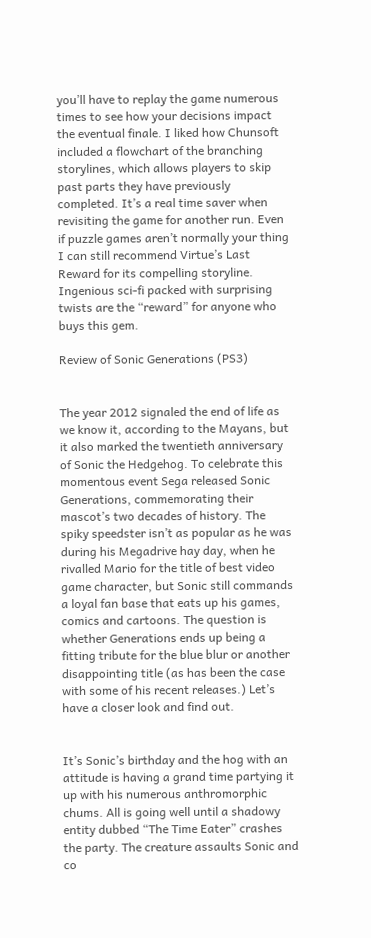you’ll have to replay the game numerous times to see how your decisions impact the eventual finale. I liked how Chunsoft included a flowchart of the branching storylines, which allows players to skip past parts they have previously completed. It’s a real time saver when revisiting the game for another run. Even if puzzle games aren’t normally your thing I can still recommend Virtue’s Last Reward for its compelling storyline. Ingenious sci-fi packed with surprising twists are the “reward” for anyone who buys this gem.

Review of Sonic Generations (PS3)


The year 2012 signaled the end of life as we know it, according to the Mayans, but it also marked the twentieth anniversary of Sonic the Hedgehog. To celebrate this momentous event Sega released Sonic Generations, commemorating their mascot’s two decades of history. The spiky speedster isn’t as popular as he was during his Megadrive hay day, when he rivalled Mario for the title of best video game character, but Sonic still commands a loyal fan base that eats up his games, comics and cartoons. The question is whether Generations ends up being a fitting tribute for the blue blur or another disappointing title (as has been the case with some of his recent releases.) Let’s have a closer look and find out.


It’s Sonic’s birthday and the hog with an attitude is having a grand time partying it up with his numerous anthromorphic chums. All is going well until a shadowy entity dubbed “The Time Eater” crashes the party. The creature assaults Sonic and co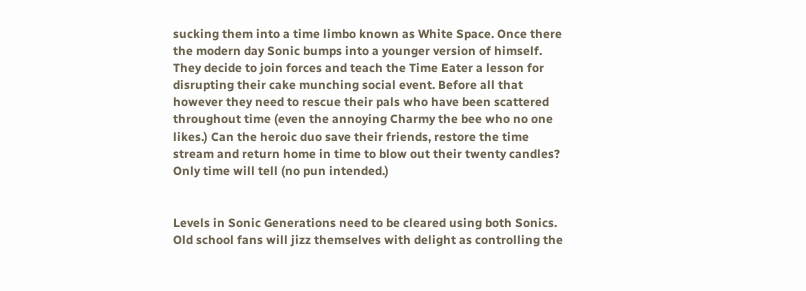sucking them into a time limbo known as White Space. Once there the modern day Sonic bumps into a younger version of himself. They decide to join forces and teach the Time Eater a lesson for disrupting their cake munching social event. Before all that however they need to rescue their pals who have been scattered throughout time (even the annoying Charmy the bee who no one likes.) Can the heroic duo save their friends, restore the time stream and return home in time to blow out their twenty candles? Only time will tell (no pun intended.)


Levels in Sonic Generations need to be cleared using both Sonics. Old school fans will jizz themselves with delight as controlling the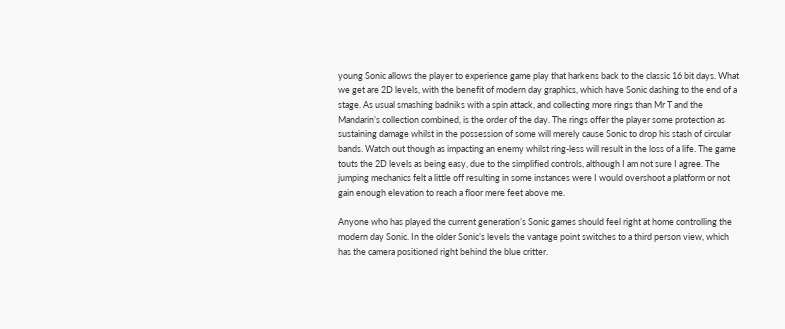young Sonic allows the player to experience game play that harkens back to the classic 16 bit days. What we get are 2D levels, with the benefit of modern day graphics, which have Sonic dashing to the end of a stage. As usual smashing badniks with a spin attack, and collecting more rings than Mr T and the Mandarin’s collection combined, is the order of the day. The rings offer the player some protection as sustaining damage whilst in the possession of some will merely cause Sonic to drop his stash of circular bands. Watch out though as impacting an enemy whilst ring-less will result in the loss of a life. The game touts the 2D levels as being easy, due to the simplified controls, although I am not sure I agree. The jumping mechanics felt a little off resulting in some instances were I would overshoot a platform or not gain enough elevation to reach a floor mere feet above me.

Anyone who has played the current generation’s Sonic games should feel right at home controlling the modern day Sonic. In the older Sonic’s levels the vantage point switches to a third person view, which has the camera positioned right behind the blue critter.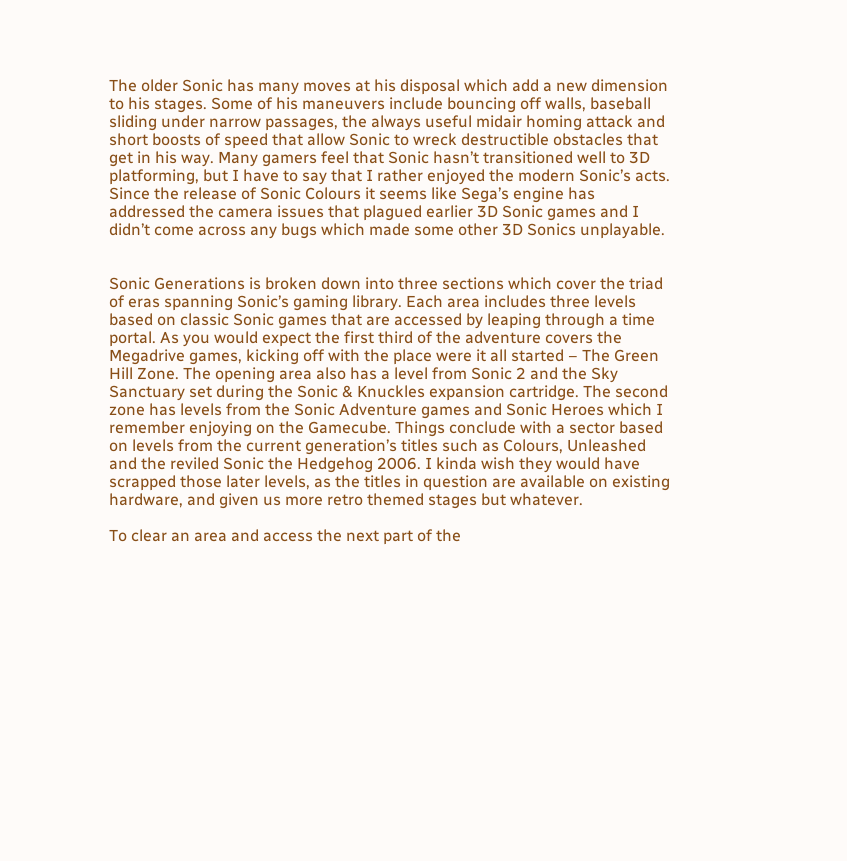The older Sonic has many moves at his disposal which add a new dimension to his stages. Some of his maneuvers include bouncing off walls, baseball sliding under narrow passages, the always useful midair homing attack and short boosts of speed that allow Sonic to wreck destructible obstacles that get in his way. Many gamers feel that Sonic hasn’t transitioned well to 3D platforming, but I have to say that I rather enjoyed the modern Sonic’s acts. Since the release of Sonic Colours it seems like Sega’s engine has addressed the camera issues that plagued earlier 3D Sonic games and I didn’t come across any bugs which made some other 3D Sonics unplayable.


Sonic Generations is broken down into three sections which cover the triad of eras spanning Sonic’s gaming library. Each area includes three levels based on classic Sonic games that are accessed by leaping through a time portal. As you would expect the first third of the adventure covers the Megadrive games, kicking off with the place were it all started – The Green Hill Zone. The opening area also has a level from Sonic 2 and the Sky Sanctuary set during the Sonic & Knuckles expansion cartridge. The second zone has levels from the Sonic Adventure games and Sonic Heroes which I remember enjoying on the Gamecube. Things conclude with a sector based on levels from the current generation’s titles such as Colours, Unleashed and the reviled Sonic the Hedgehog 2006. I kinda wish they would have scrapped those later levels, as the titles in question are available on existing hardware, and given us more retro themed stages but whatever.

To clear an area and access the next part of the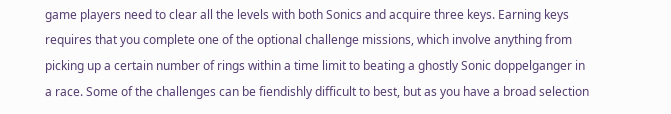game players need to clear all the levels with both Sonics and acquire three keys. Earning keys requires that you complete one of the optional challenge missions, which involve anything from picking up a certain number of rings within a time limit to beating a ghostly Sonic doppelganger in a race. Some of the challenges can be fiendishly difficult to best, but as you have a broad selection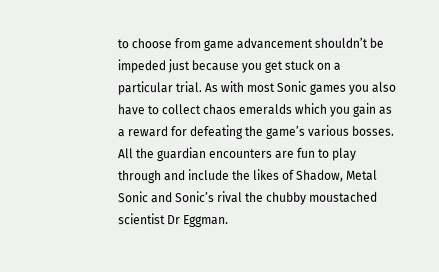to choose from game advancement shouldn’t be impeded just because you get stuck on a particular trial. As with most Sonic games you also have to collect chaos emeralds which you gain as a reward for defeating the game’s various bosses. All the guardian encounters are fun to play through and include the likes of Shadow, Metal Sonic and Sonic’s rival the chubby moustached scientist Dr Eggman.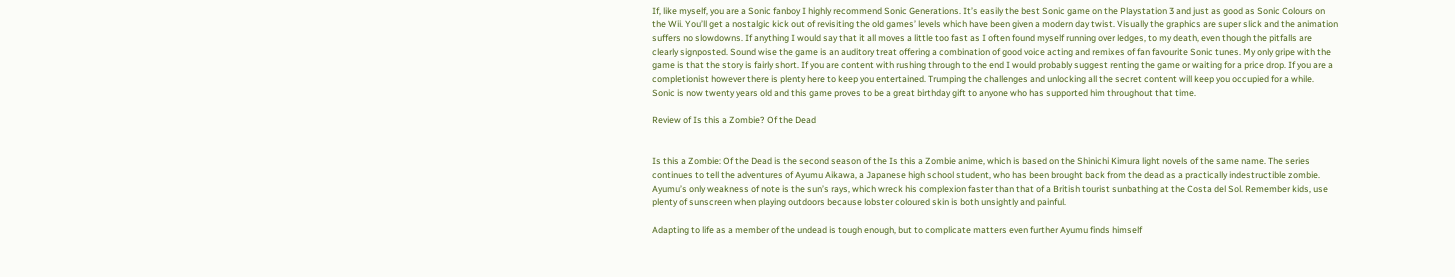If, like myself, you are a Sonic fanboy I highly recommend Sonic Generations. It’s easily the best Sonic game on the Playstation 3 and just as good as Sonic Colours on the Wii. You’ll get a nostalgic kick out of revisiting the old games’ levels which have been given a modern day twist. Visually the graphics are super slick and the animation suffers no slowdowns. If anything I would say that it all moves a little too fast as I often found myself running over ledges, to my death, even though the pitfalls are clearly signposted. Sound wise the game is an auditory treat offering a combination of good voice acting and remixes of fan favourite Sonic tunes. My only gripe with the game is that the story is fairly short. If you are content with rushing through to the end I would probably suggest renting the game or waiting for a price drop. If you are a completionist however there is plenty here to keep you entertained. Trumping the challenges and unlocking all the secret content will keep you occupied for a while. Sonic is now twenty years old and this game proves to be a great birthday gift to anyone who has supported him throughout that time.

Review of Is this a Zombie? Of the Dead


Is this a Zombie: Of the Dead is the second season of the Is this a Zombie anime, which is based on the Shinichi Kimura light novels of the same name. The series continues to tell the adventures of Ayumu Aikawa, a Japanese high school student, who has been brought back from the dead as a practically indestructible zombie. Ayumu’s only weakness of note is the sun’s rays, which wreck his complexion faster than that of a British tourist sunbathing at the Costa del Sol. Remember kids, use plenty of sunscreen when playing outdoors because lobster coloured skin is both unsightly and painful.

Adapting to life as a member of the undead is tough enough, but to complicate matters even further Ayumu finds himself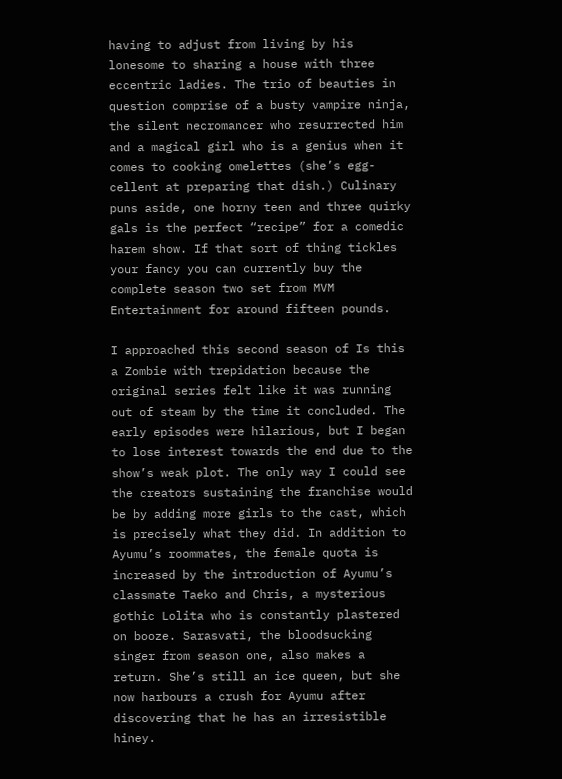having to adjust from living by his lonesome to sharing a house with three eccentric ladies. The trio of beauties in question comprise of a busty vampire ninja, the silent necromancer who resurrected him and a magical girl who is a genius when it comes to cooking omelettes (she’s egg-cellent at preparing that dish.) Culinary puns aside, one horny teen and three quirky gals is the perfect “recipe” for a comedic harem show. If that sort of thing tickles your fancy you can currently buy the complete season two set from MVM Entertainment for around fifteen pounds.

I approached this second season of Is this a Zombie with trepidation because the original series felt like it was running out of steam by the time it concluded. The early episodes were hilarious, but I began to lose interest towards the end due to the show’s weak plot. The only way I could see the creators sustaining the franchise would be by adding more girls to the cast, which is precisely what they did. In addition to Ayumu’s roommates, the female quota is increased by the introduction of Ayumu’s classmate Taeko and Chris, a mysterious gothic Lolita who is constantly plastered on booze. Sarasvati, the bloodsucking singer from season one, also makes a return. She’s still an ice queen, but she now harbours a crush for Ayumu after discovering that he has an irresistible hiney.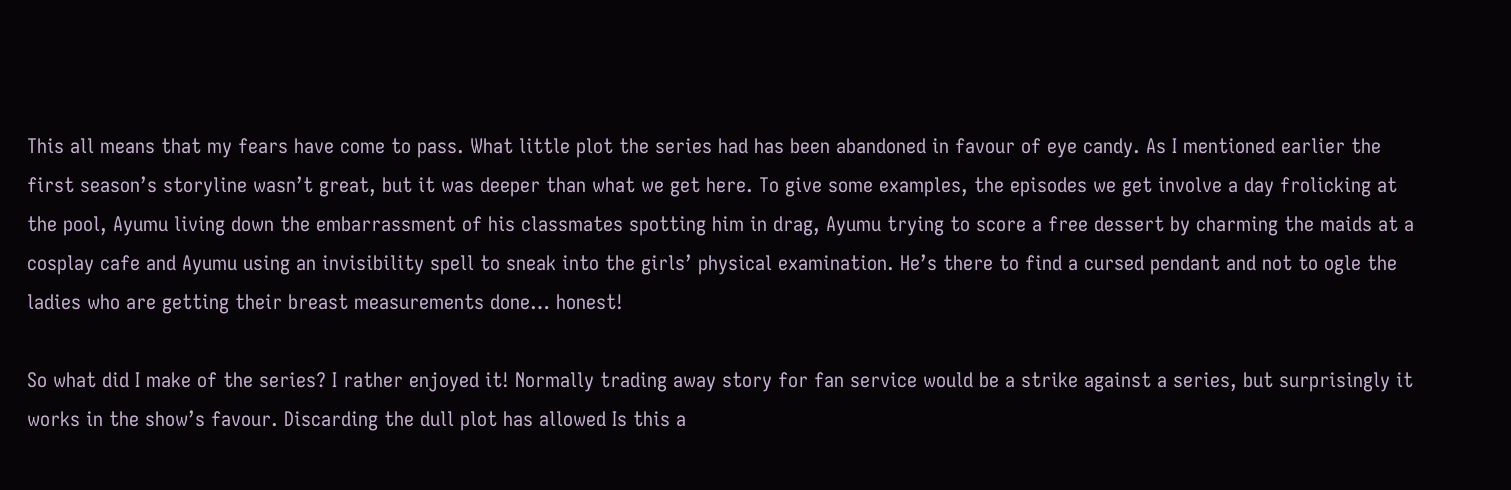This all means that my fears have come to pass. What little plot the series had has been abandoned in favour of eye candy. As I mentioned earlier the first season’s storyline wasn’t great, but it was deeper than what we get here. To give some examples, the episodes we get involve a day frolicking at the pool, Ayumu living down the embarrassment of his classmates spotting him in drag, Ayumu trying to score a free dessert by charming the maids at a cosplay cafe and Ayumu using an invisibility spell to sneak into the girls’ physical examination. He’s there to find a cursed pendant and not to ogle the ladies who are getting their breast measurements done… honest!

So what did I make of the series? I rather enjoyed it! Normally trading away story for fan service would be a strike against a series, but surprisingly it works in the show’s favour. Discarding the dull plot has allowed Is this a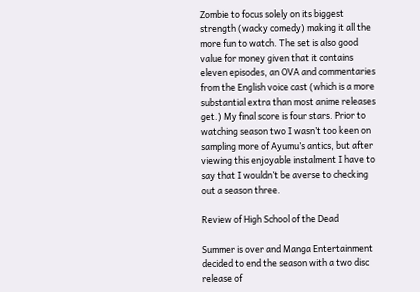Zombie to focus solely on its biggest strength (wacky comedy) making it all the more fun to watch. The set is also good value for money given that it contains eleven episodes, an OVA and commentaries from the English voice cast (which is a more substantial extra than most anime releases get.) My final score is four stars. Prior to watching season two I wasn’t too keen on sampling more of Ayumu’s antics, but after viewing this enjoyable instalment I have to say that I wouldn’t be averse to checking out a season three.

Review of High School of the Dead

Summer is over and Manga Entertainment decided to end the season with a two disc release of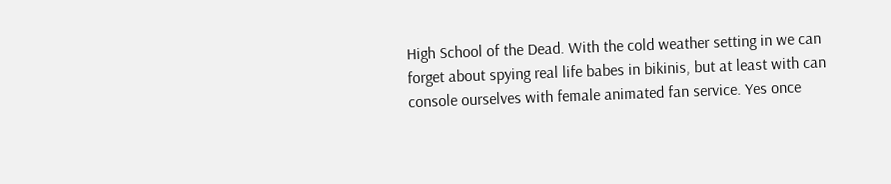High School of the Dead. With the cold weather setting in we can forget about spying real life babes in bikinis, but at least with can console ourselves with female animated fan service. Yes once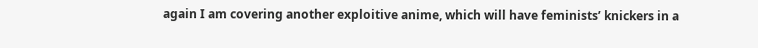again I am covering another exploitive anime, which will have feminists’ knickers in a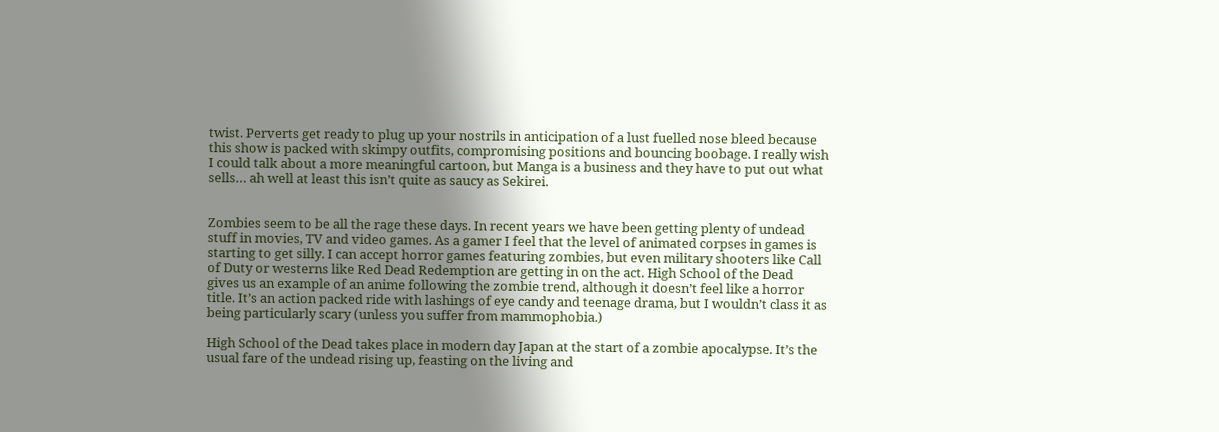twist. Perverts get ready to plug up your nostrils in anticipation of a lust fuelled nose bleed because this show is packed with skimpy outfits, compromising positions and bouncing boobage. I really wish I could talk about a more meaningful cartoon, but Manga is a business and they have to put out what sells… ah well at least this isn’t quite as saucy as Sekirei.


Zombies seem to be all the rage these days. In recent years we have been getting plenty of undead stuff in movies, TV and video games. As a gamer I feel that the level of animated corpses in games is starting to get silly. I can accept horror games featuring zombies, but even military shooters like Call of Duty or westerns like Red Dead Redemption are getting in on the act. High School of the Dead gives us an example of an anime following the zombie trend, although it doesn’t feel like a horror title. It’s an action packed ride with lashings of eye candy and teenage drama, but I wouldn’t class it as being particularly scary (unless you suffer from mammophobia.)

High School of the Dead takes place in modern day Japan at the start of a zombie apocalypse. It’s the usual fare of the undead rising up, feasting on the living and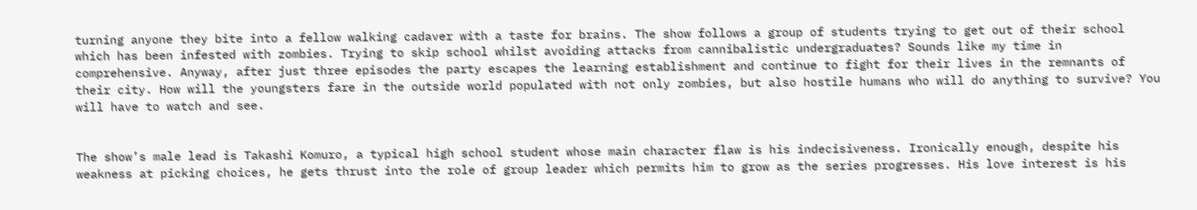turning anyone they bite into a fellow walking cadaver with a taste for brains. The show follows a group of students trying to get out of their school which has been infested with zombies. Trying to skip school whilst avoiding attacks from cannibalistic undergraduates? Sounds like my time in comprehensive. Anyway, after just three episodes the party escapes the learning establishment and continue to fight for their lives in the remnants of their city. How will the youngsters fare in the outside world populated with not only zombies, but also hostile humans who will do anything to survive? You will have to watch and see.


The show’s male lead is Takashi Komuro, a typical high school student whose main character flaw is his indecisiveness. Ironically enough, despite his weakness at picking choices, he gets thrust into the role of group leader which permits him to grow as the series progresses. His love interest is his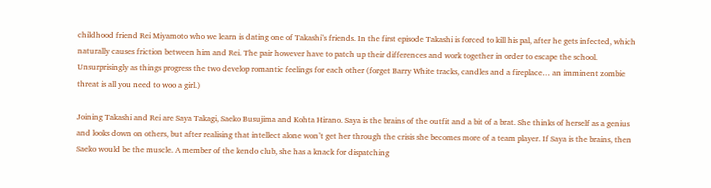childhood friend Rei Miyamoto who we learn is dating one of Takashi’s friends. In the first episode Takashi is forced to kill his pal, after he gets infected, which naturally causes friction between him and Rei. The pair however have to patch up their differences and work together in order to escape the school. Unsurprisingly as things progress the two develop romantic feelings for each other (forget Barry White tracks, candles and a fireplace… an imminent zombie threat is all you need to woo a girl.)

Joining Takashi and Rei are Saya Takagi, Saeko Busujima and Kohta Hirano. Saya is the brains of the outfit and a bit of a brat. She thinks of herself as a genius and looks down on others, but after realising that intellect alone won’t get her through the crisis she becomes more of a team player. If Saya is the brains, then Saeko would be the muscle. A member of the kendo club, she has a knack for dispatching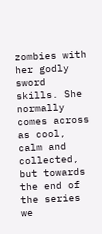zombies with her godly sword skills. She normally comes across as cool, calm and collected, but towards the end of the series we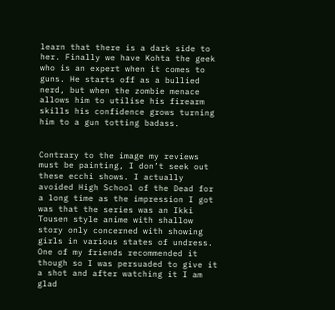learn that there is a dark side to her. Finally we have Kohta the geek who is an expert when it comes to guns. He starts off as a bullied nerd, but when the zombie menace allows him to utilise his firearm skills his confidence grows turning him to a gun totting badass.


Contrary to the image my reviews must be painting, I don’t seek out these ecchi shows. I actually avoided High School of the Dead for a long time as the impression I got was that the series was an Ikki Tousen style anime with shallow story only concerned with showing girls in various states of undress. One of my friends recommended it though so I was persuaded to give it a shot and after watching it I am glad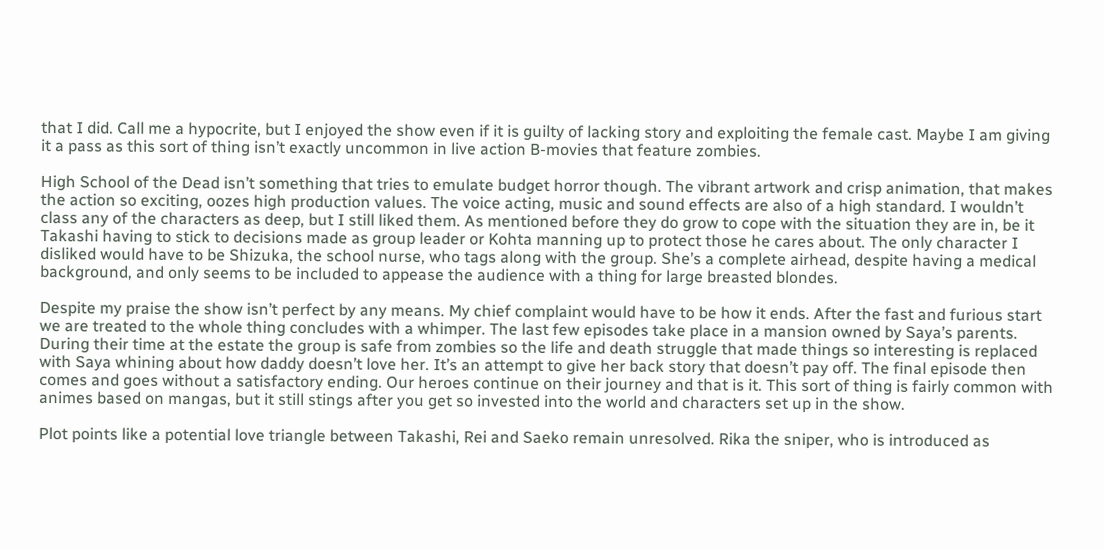that I did. Call me a hypocrite, but I enjoyed the show even if it is guilty of lacking story and exploiting the female cast. Maybe I am giving it a pass as this sort of thing isn’t exactly uncommon in live action B-movies that feature zombies.

High School of the Dead isn’t something that tries to emulate budget horror though. The vibrant artwork and crisp animation, that makes the action so exciting, oozes high production values. The voice acting, music and sound effects are also of a high standard. I wouldn’t class any of the characters as deep, but I still liked them. As mentioned before they do grow to cope with the situation they are in, be it Takashi having to stick to decisions made as group leader or Kohta manning up to protect those he cares about. The only character I disliked would have to be Shizuka, the school nurse, who tags along with the group. She’s a complete airhead, despite having a medical background, and only seems to be included to appease the audience with a thing for large breasted blondes.

Despite my praise the show isn’t perfect by any means. My chief complaint would have to be how it ends. After the fast and furious start we are treated to the whole thing concludes with a whimper. The last few episodes take place in a mansion owned by Saya’s parents. During their time at the estate the group is safe from zombies so the life and death struggle that made things so interesting is replaced with Saya whining about how daddy doesn’t love her. It’s an attempt to give her back story that doesn’t pay off. The final episode then comes and goes without a satisfactory ending. Our heroes continue on their journey and that is it. This sort of thing is fairly common with animes based on mangas, but it still stings after you get so invested into the world and characters set up in the show.

Plot points like a potential love triangle between Takashi, Rei and Saeko remain unresolved. Rika the sniper, who is introduced as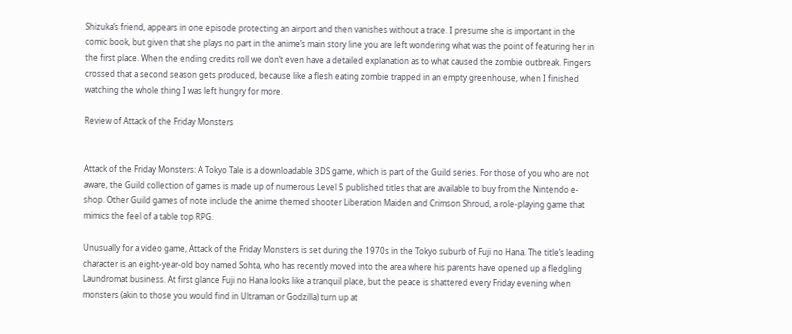Shizuka’s friend, appears in one episode protecting an airport and then vanishes without a trace. I presume she is important in the comic book, but given that she plays no part in the anime’s main story line you are left wondering what was the point of featuring her in the first place. When the ending credits roll we don’t even have a detailed explanation as to what caused the zombie outbreak. Fingers crossed that a second season gets produced, because like a flesh eating zombie trapped in an empty greenhouse, when I finished watching the whole thing I was left hungry for more.

Review of Attack of the Friday Monsters


Attack of the Friday Monsters: A Tokyo Tale is a downloadable 3DS game, which is part of the Guild series. For those of you who are not aware, the Guild collection of games is made up of numerous Level 5 published titles that are available to buy from the Nintendo e-shop. Other Guild games of note include the anime themed shooter Liberation Maiden and Crimson Shroud, a role-playing game that mimics the feel of a table top RPG.

Unusually for a video game, Attack of the Friday Monsters is set during the 1970s in the Tokyo suburb of Fuji no Hana. The title’s leading character is an eight-year-old boy named Sohta, who has recently moved into the area where his parents have opened up a fledgling Laundromat business. At first glance Fuji no Hana looks like a tranquil place, but the peace is shattered every Friday evening when monsters (akin to those you would find in Ultraman or Godzilla) turn up at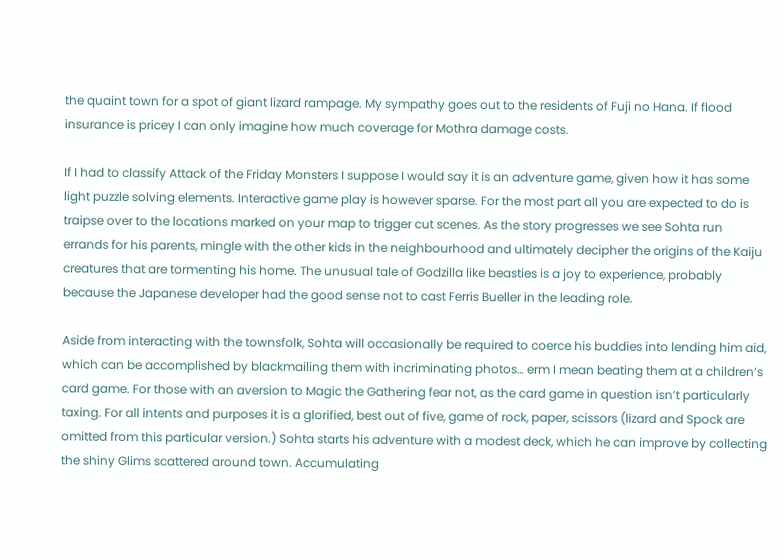the quaint town for a spot of giant lizard rampage. My sympathy goes out to the residents of Fuji no Hana. If flood insurance is pricey I can only imagine how much coverage for Mothra damage costs.

If I had to classify Attack of the Friday Monsters I suppose I would say it is an adventure game, given how it has some light puzzle solving elements. Interactive game play is however sparse. For the most part all you are expected to do is traipse over to the locations marked on your map to trigger cut scenes. As the story progresses we see Sohta run errands for his parents, mingle with the other kids in the neighbourhood and ultimately decipher the origins of the Kaiju creatures that are tormenting his home. The unusual tale of Godzilla like beasties is a joy to experience, probably because the Japanese developer had the good sense not to cast Ferris Bueller in the leading role.

Aside from interacting with the townsfolk, Sohta will occasionally be required to coerce his buddies into lending him aid, which can be accomplished by blackmailing them with incriminating photos… erm I mean beating them at a children’s card game. For those with an aversion to Magic the Gathering fear not, as the card game in question isn’t particularly taxing. For all intents and purposes it is a glorified, best out of five, game of rock, paper, scissors (lizard and Spock are omitted from this particular version.) Sohta starts his adventure with a modest deck, which he can improve by collecting the shiny Glims scattered around town. Accumulating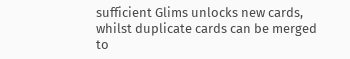sufficient Glims unlocks new cards, whilst duplicate cards can be merged to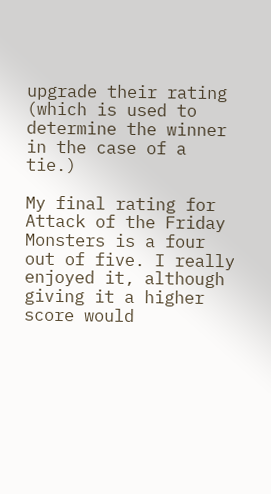upgrade their rating (which is used to determine the winner in the case of a tie.)

My final rating for Attack of the Friday Monsters is a four out of five. I really enjoyed it, although giving it a higher score would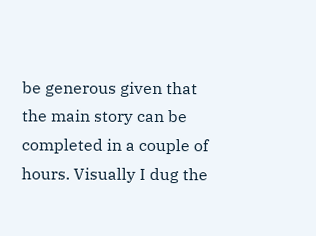be generous given that the main story can be completed in a couple of hours. Visually I dug the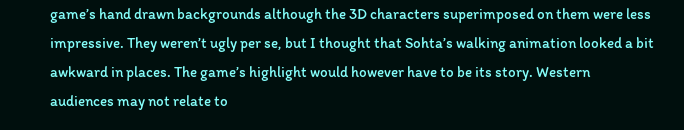game’s hand drawn backgrounds although the 3D characters superimposed on them were less impressive. They weren’t ugly per se, but I thought that Sohta’s walking animation looked a bit awkward in places. The game’s highlight would however have to be its story. Western audiences may not relate to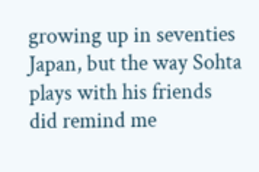growing up in seventies Japan, but the way Sohta plays with his friends did remind me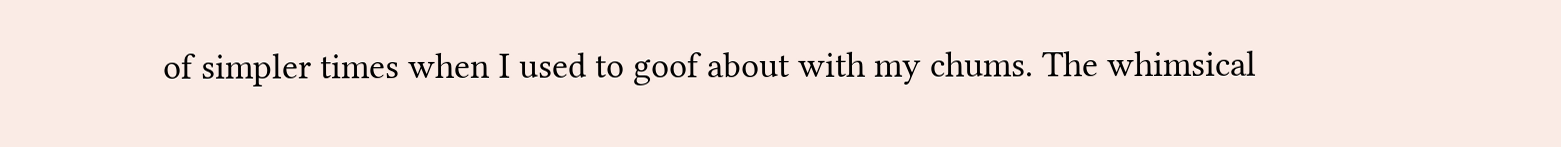of simpler times when I used to goof about with my chums. The whimsical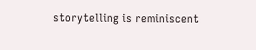storytelling is reminiscent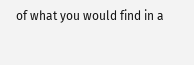of what you would find in a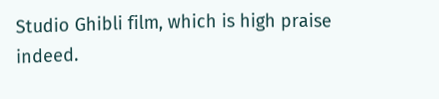Studio Ghibli film, which is high praise indeed.